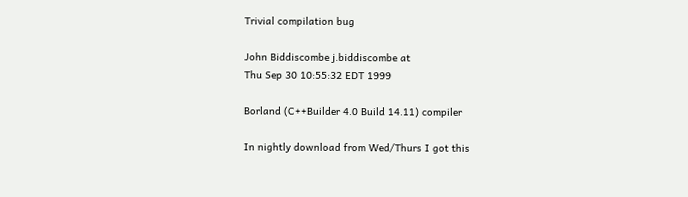Trivial compilation bug

John Biddiscombe j.biddiscombe at
Thu Sep 30 10:55:32 EDT 1999

Borland (C++Builder 4.0 Build 14.11) compiler

In nightly download from Wed/Thurs I got this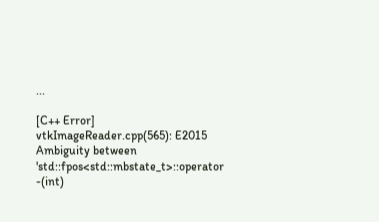...

[C++ Error] vtkImageReader.cpp(565): E2015 Ambiguity between
'std::fpos<std::mbstate_t>::operator -(int)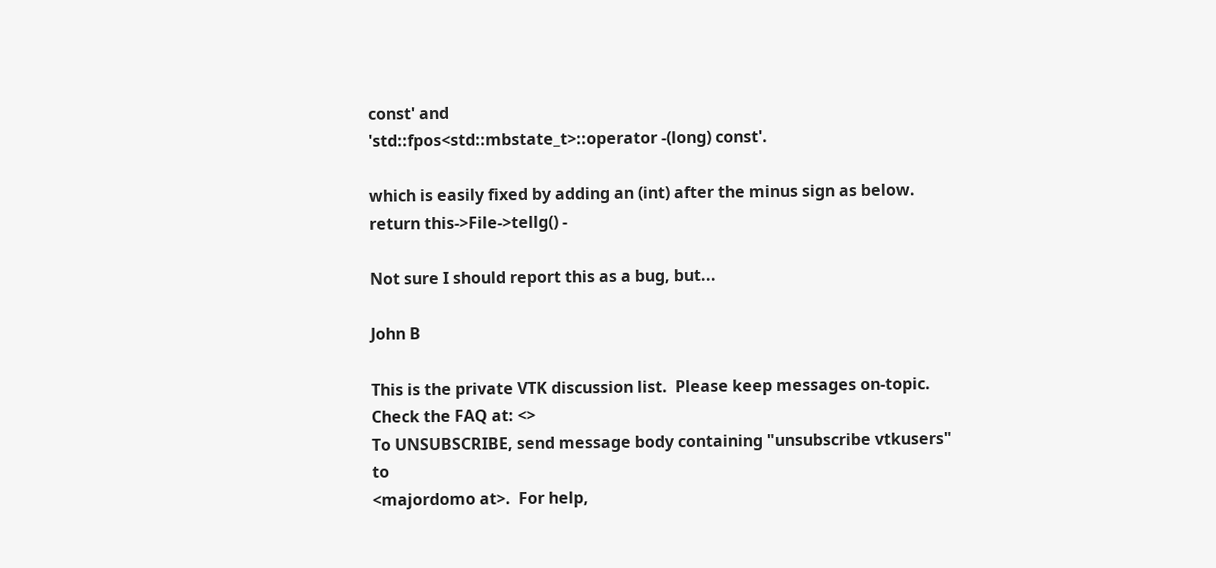const' and
'std::fpos<std::mbstate_t>::operator -(long) const'.

which is easily fixed by adding an (int) after the minus sign as below.
return this->File->tellg() -

Not sure I should report this as a bug, but...

John B

This is the private VTK discussion list.  Please keep messages on-topic.
Check the FAQ at: <>
To UNSUBSCRIBE, send message body containing "unsubscribe vtkusers" to
<majordomo at>.  For help,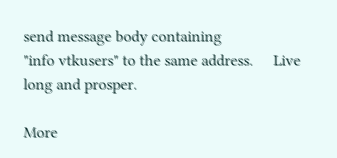send message body containing
"info vtkusers" to the same address.     Live long and prosper.

More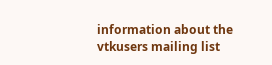information about the vtkusers mailing list